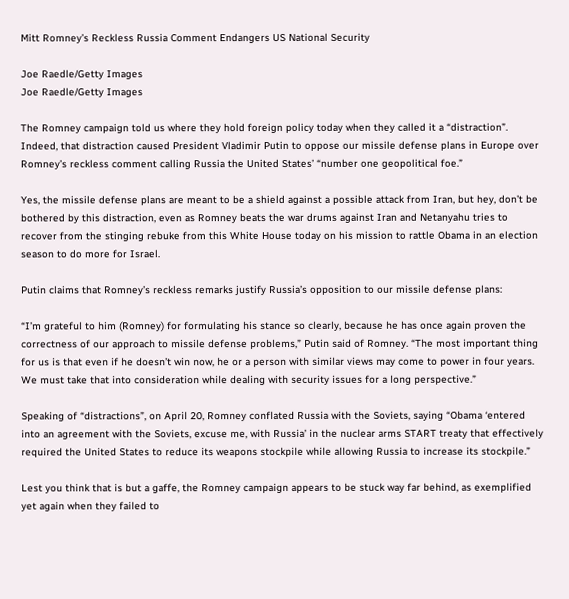Mitt Romney’s Reckless Russia Comment Endangers US National Security

Joe Raedle/Getty Images
Joe Raedle/Getty Images

The Romney campaign told us where they hold foreign policy today when they called it a “distraction”. Indeed, that distraction caused President Vladimir Putin to oppose our missile defense plans in Europe over Romney’s reckless comment calling Russia the United States’ “number one geopolitical foe.”

Yes, the missile defense plans are meant to be a shield against a possible attack from Iran, but hey, don’t be bothered by this distraction, even as Romney beats the war drums against Iran and Netanyahu tries to recover from the stinging rebuke from this White House today on his mission to rattle Obama in an election season to do more for Israel.

Putin claims that Romney’s reckless remarks justify Russia’s opposition to our missile defense plans:

“I’m grateful to him (Romney) for formulating his stance so clearly, because he has once again proven the correctness of our approach to missile defense problems,” Putin said of Romney. “The most important thing for us is that even if he doesn’t win now, he or a person with similar views may come to power in four years. We must take that into consideration while dealing with security issues for a long perspective.”

Speaking of “distractions”, on April 20, Romney conflated Russia with the Soviets, saying “Obama ‘entered into an agreement with the Soviets, excuse me, with Russia’ in the nuclear arms START treaty that effectively required the United States to reduce its weapons stockpile while allowing Russia to increase its stockpile.”

Lest you think that is but a gaffe, the Romney campaign appears to be stuck way far behind, as exemplified yet again when they failed to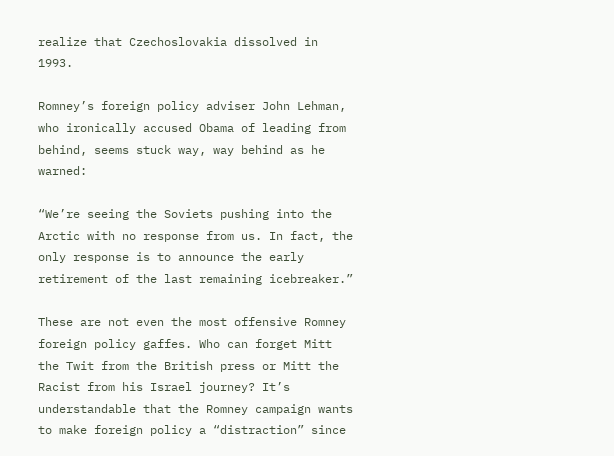realize that Czechoslovakia dissolved in 1993.

Romney’s foreign policy adviser John Lehman, who ironically accused Obama of leading from behind, seems stuck way, way behind as he warned:

“We’re seeing the Soviets pushing into the Arctic with no response from us. In fact, the only response is to announce the early retirement of the last remaining icebreaker.”

These are not even the most offensive Romney foreign policy gaffes. Who can forget Mitt the Twit from the British press or Mitt the Racist from his Israel journey? It’s understandable that the Romney campaign wants to make foreign policy a “distraction” since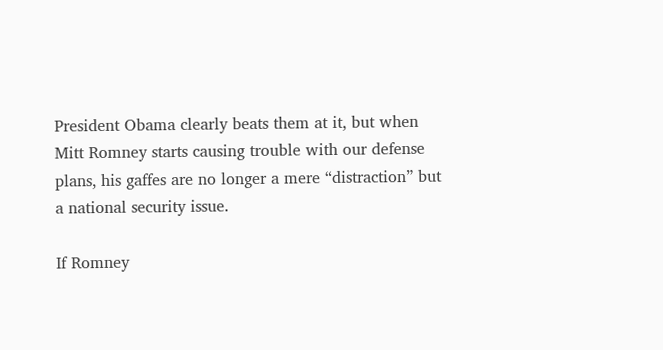President Obama clearly beats them at it, but when Mitt Romney starts causing trouble with our defense plans, his gaffes are no longer a mere “distraction” but a national security issue.

If Romney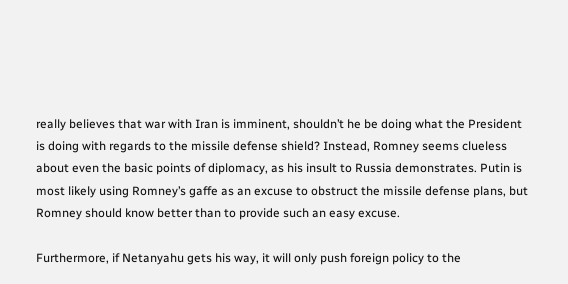really believes that war with Iran is imminent, shouldn’t he be doing what the President is doing with regards to the missile defense shield? Instead, Romney seems clueless about even the basic points of diplomacy, as his insult to Russia demonstrates. Putin is most likely using Romney’s gaffe as an excuse to obstruct the missile defense plans, but Romney should know better than to provide such an easy excuse.

Furthermore, if Netanyahu gets his way, it will only push foreign policy to the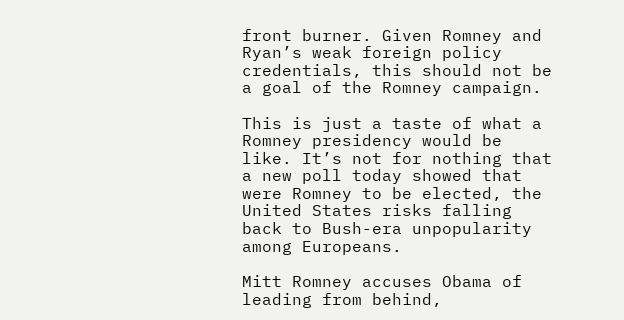front burner. Given Romney and Ryan’s weak foreign policy credentials, this should not be a goal of the Romney campaign.

This is just a taste of what a Romney presidency would be like. It’s not for nothing that a new poll today showed that were Romney to be elected, the United States risks falling back to Bush-era unpopularity among Europeans.

Mitt Romney accuses Obama of leading from behind,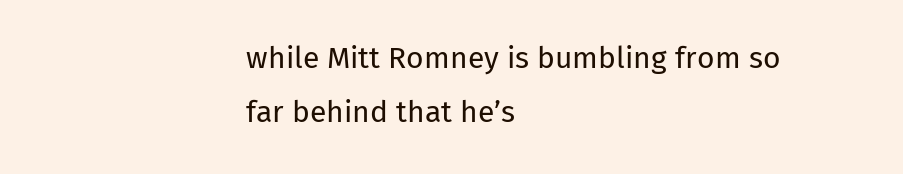while Mitt Romney is bumbling from so far behind that he’s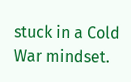stuck in a Cold War mindset.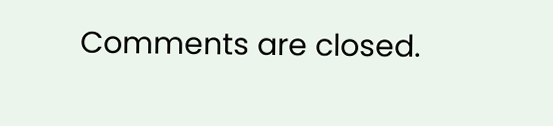Comments are closed.